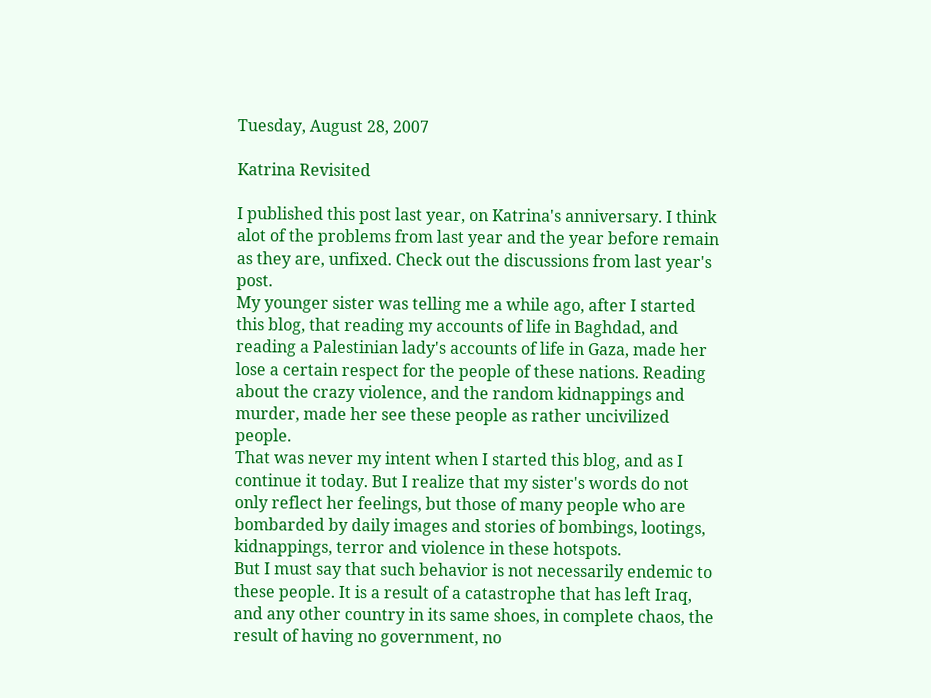Tuesday, August 28, 2007

Katrina Revisited

I published this post last year, on Katrina's anniversary. I think alot of the problems from last year and the year before remain as they are, unfixed. Check out the discussions from last year's post.
My younger sister was telling me a while ago, after I started this blog, that reading my accounts of life in Baghdad, and reading a Palestinian lady's accounts of life in Gaza, made her lose a certain respect for the people of these nations. Reading about the crazy violence, and the random kidnappings and murder, made her see these people as rather uncivilized people.
That was never my intent when I started this blog, and as I continue it today. But I realize that my sister's words do not only reflect her feelings, but those of many people who are bombarded by daily images and stories of bombings, lootings, kidnappings, terror and violence in these hotspots.
But I must say that such behavior is not necessarily endemic to these people. It is a result of a catastrophe that has left Iraq, and any other country in its same shoes, in complete chaos, the result of having no government, no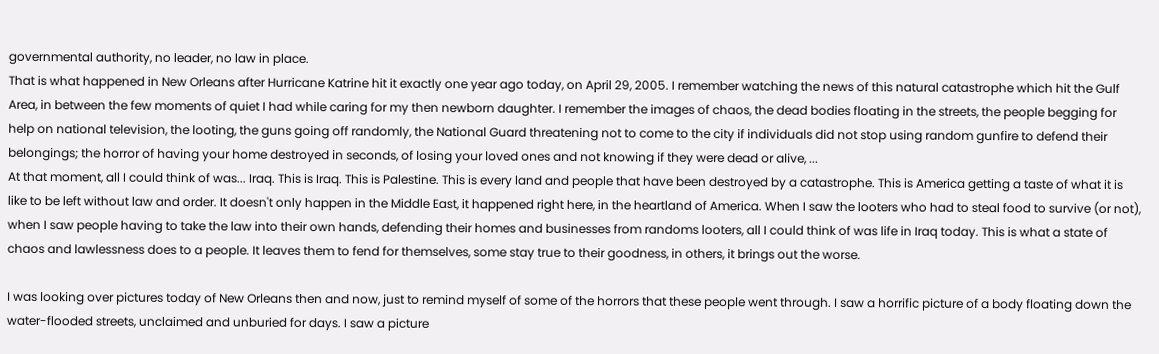governmental authority, no leader, no law in place.
That is what happened in New Orleans after Hurricane Katrine hit it exactly one year ago today, on April 29, 2005. I remember watching the news of this natural catastrophe which hit the Gulf Area, in between the few moments of quiet I had while caring for my then newborn daughter. I remember the images of chaos, the dead bodies floating in the streets, the people begging for help on national television, the looting, the guns going off randomly, the National Guard threatening not to come to the city if individuals did not stop using random gunfire to defend their belongings; the horror of having your home destroyed in seconds, of losing your loved ones and not knowing if they were dead or alive, ...
At that moment, all I could think of was... Iraq. This is Iraq. This is Palestine. This is every land and people that have been destroyed by a catastrophe. This is America getting a taste of what it is like to be left without law and order. It doesn't only happen in the Middle East, it happened right here, in the heartland of America. When I saw the looters who had to steal food to survive (or not), when I saw people having to take the law into their own hands, defending their homes and businesses from randoms looters, all I could think of was life in Iraq today. This is what a state of chaos and lawlessness does to a people. It leaves them to fend for themselves, some stay true to their goodness, in others, it brings out the worse.

I was looking over pictures today of New Orleans then and now, just to remind myself of some of the horrors that these people went through. I saw a horrific picture of a body floating down the water-flooded streets, unclaimed and unburied for days. I saw a picture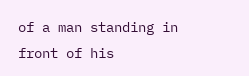of a man standing in front of his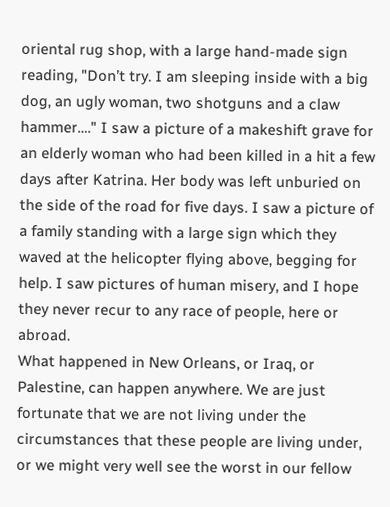oriental rug shop, with a large hand-made sign reading, "Don’t try. I am sleeping inside with a big dog, an ugly woman, two shotguns and a claw hammer…." I saw a picture of a makeshift grave for an elderly woman who had been killed in a hit a few days after Katrina. Her body was left unburied on the side of the road for five days. I saw a picture of a family standing with a large sign which they waved at the helicopter flying above, begging for help. I saw pictures of human misery, and I hope they never recur to any race of people, here or abroad.
What happened in New Orleans, or Iraq, or Palestine, can happen anywhere. We are just fortunate that we are not living under the circumstances that these people are living under, or we might very well see the worst in our fellow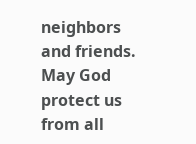neighbors and friends. May God protect us from all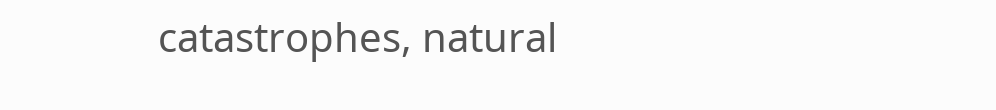catastrophes, natural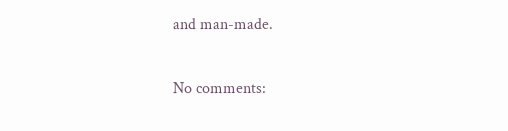and man-made.

No comments: